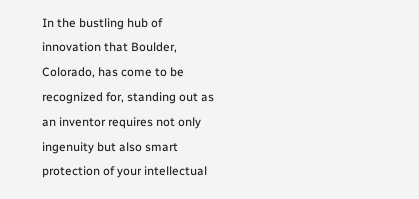In the bustling hub of innovation that Boulder, Colorado, has come to be recognized for, standing out as an inventor requires not only ingenuity but also smart protection of your intellectual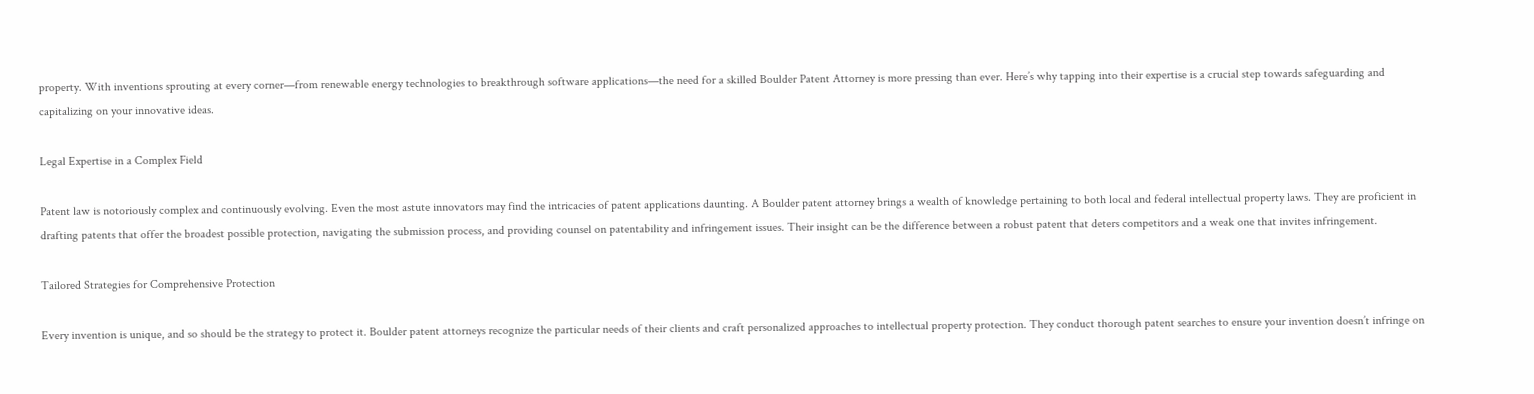property. With inventions sprouting at every corner—from renewable energy technologies to breakthrough software applications—the need for a skilled Boulder Patent Attorney is more pressing than ever. Here’s why tapping into their expertise is a crucial step towards safeguarding and capitalizing on your innovative ideas.

Legal Expertise in a Complex Field

Patent law is notoriously complex and continuously evolving. Even the most astute innovators may find the intricacies of patent applications daunting. A Boulder patent attorney brings a wealth of knowledge pertaining to both local and federal intellectual property laws. They are proficient in drafting patents that offer the broadest possible protection, navigating the submission process, and providing counsel on patentability and infringement issues. Their insight can be the difference between a robust patent that deters competitors and a weak one that invites infringement.

Tailored Strategies for Comprehensive Protection

Every invention is unique, and so should be the strategy to protect it. Boulder patent attorneys recognize the particular needs of their clients and craft personalized approaches to intellectual property protection. They conduct thorough patent searches to ensure your invention doesn’t infringe on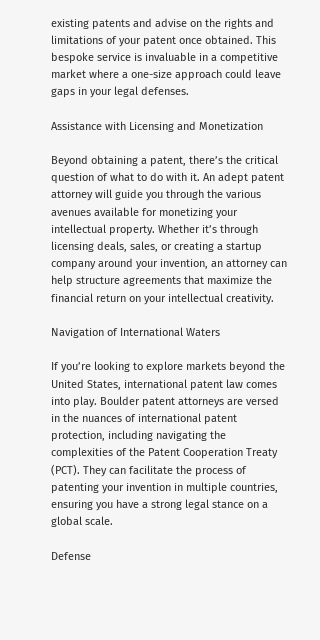existing patents and advise on the rights and limitations of your patent once obtained. This bespoke service is invaluable in a competitive market where a one-size approach could leave gaps in your legal defenses.

Assistance with Licensing and Monetization

Beyond obtaining a patent, there’s the critical question of what to do with it. An adept patent attorney will guide you through the various avenues available for monetizing your intellectual property. Whether it’s through licensing deals, sales, or creating a startup company around your invention, an attorney can help structure agreements that maximize the financial return on your intellectual creativity.

Navigation of International Waters

If you’re looking to explore markets beyond the United States, international patent law comes into play. Boulder patent attorneys are versed in the nuances of international patent protection, including navigating the complexities of the Patent Cooperation Treaty (PCT). They can facilitate the process of patenting your invention in multiple countries, ensuring you have a strong legal stance on a global scale.

Defense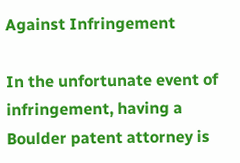Against Infringement

In the unfortunate event of infringement, having a Boulder patent attorney is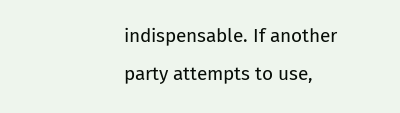indispensable. If another party attempts to use,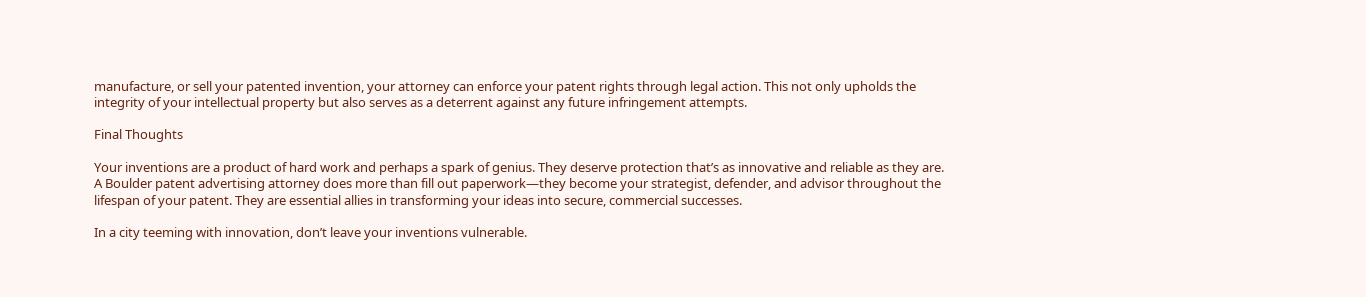manufacture, or sell your patented invention, your attorney can enforce your patent rights through legal action. This not only upholds the integrity of your intellectual property but also serves as a deterrent against any future infringement attempts.

Final Thoughts

Your inventions are a product of hard work and perhaps a spark of genius. They deserve protection that’s as innovative and reliable as they are. A Boulder patent advertising attorney does more than fill out paperwork—they become your strategist, defender, and advisor throughout the lifespan of your patent. They are essential allies in transforming your ideas into secure, commercial successes.

In a city teeming with innovation, don’t leave your inventions vulnerable.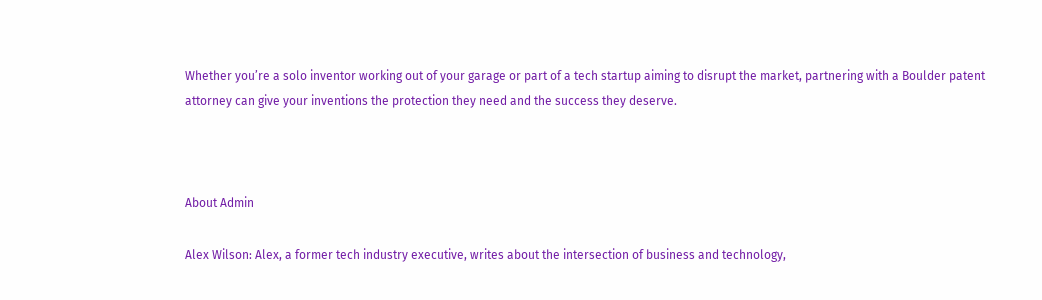Whether you’re a solo inventor working out of your garage or part of a tech startup aiming to disrupt the market, partnering with a Boulder patent attorney can give your inventions the protection they need and the success they deserve.



About Admin

Alex Wilson: Alex, a former tech industry executive, writes about the intersection of business and technology,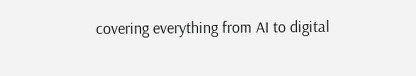covering everything from AI to digital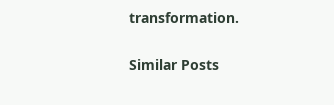transformation.

Similar Posts